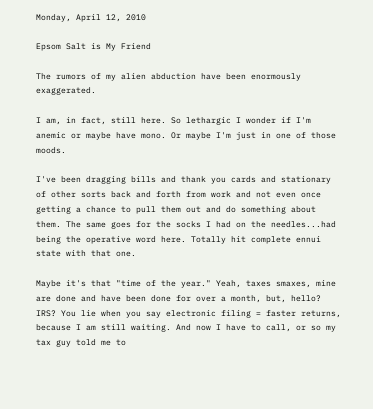Monday, April 12, 2010

Epsom Salt is My Friend

The rumors of my alien abduction have been enormously exaggerated.

I am, in fact, still here. So lethargic I wonder if I'm anemic or maybe have mono. Or maybe I'm just in one of those moods.

I've been dragging bills and thank you cards and stationary of other sorts back and forth from work and not even once getting a chance to pull them out and do something about them. The same goes for the socks I had on the needles...had being the operative word here. Totally hit complete ennui state with that one.

Maybe it's that "time of the year." Yeah, taxes smaxes, mine are done and have been done for over a month, but, hello? IRS? You lie when you say electronic filing = faster returns, because I am still waiting. And now I have to call, or so my tax guy told me to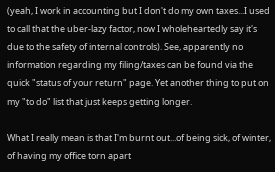(yeah, I work in accounting but I don't do my own taxes...I used to call that the uber-lazy factor, now I wholeheartedly say it's due to the safety of internal controls). See, apparently no information regarding my filing/taxes can be found via the quick "status of your return" page. Yet another thing to put on my "to do" list that just keeps getting longer.

What I really mean is that I'm burnt out...of being sick, of winter, of having my office torn apart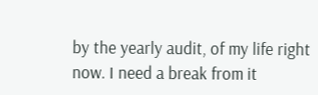by the yearly audit, of my life right now. I need a break from it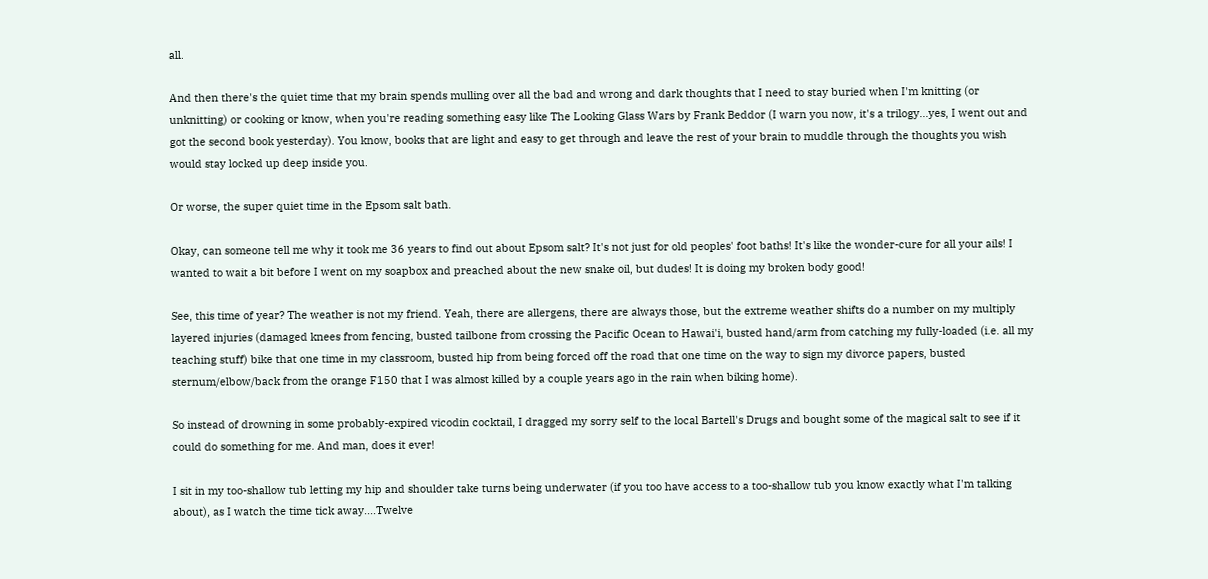all.

And then there's the quiet time that my brain spends mulling over all the bad and wrong and dark thoughts that I need to stay buried when I'm knitting (or unknitting) or cooking or know, when you're reading something easy like The Looking Glass Wars by Frank Beddor (I warn you now, it's a trilogy...yes, I went out and got the second book yesterday). You know, books that are light and easy to get through and leave the rest of your brain to muddle through the thoughts you wish would stay locked up deep inside you.

Or worse, the super quiet time in the Epsom salt bath.

Okay, can someone tell me why it took me 36 years to find out about Epsom salt? It's not just for old peoples' foot baths! It's like the wonder-cure for all your ails! I wanted to wait a bit before I went on my soapbox and preached about the new snake oil, but dudes! It is doing my broken body good!

See, this time of year? The weather is not my friend. Yeah, there are allergens, there are always those, but the extreme weather shifts do a number on my multiply layered injuries (damaged knees from fencing, busted tailbone from crossing the Pacific Ocean to Hawai'i, busted hand/arm from catching my fully-loaded (i.e. all my teaching stuff) bike that one time in my classroom, busted hip from being forced off the road that one time on the way to sign my divorce papers, busted sternum/elbow/back from the orange F150 that I was almost killed by a couple years ago in the rain when biking home).

So instead of drowning in some probably-expired vicodin cocktail, I dragged my sorry self to the local Bartell's Drugs and bought some of the magical salt to see if it could do something for me. And man, does it ever!

I sit in my too-shallow tub letting my hip and shoulder take turns being underwater (if you too have access to a too-shallow tub you know exactly what I'm talking about), as I watch the time tick away....Twelve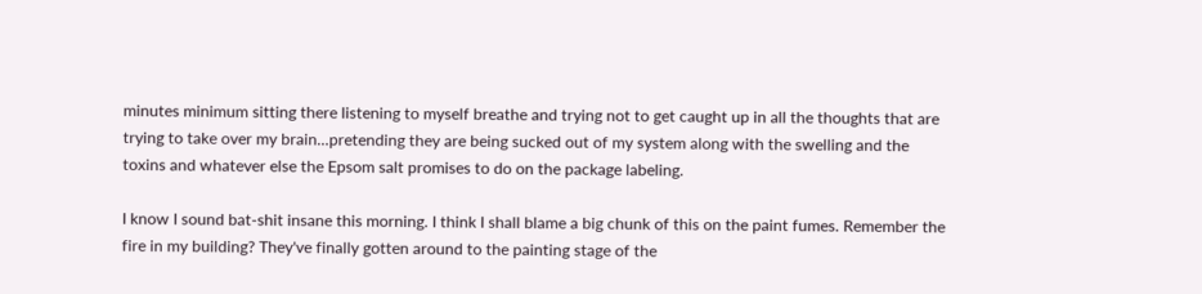minutes minimum sitting there listening to myself breathe and trying not to get caught up in all the thoughts that are trying to take over my brain...pretending they are being sucked out of my system along with the swelling and the toxins and whatever else the Epsom salt promises to do on the package labeling.

I know I sound bat-shit insane this morning. I think I shall blame a big chunk of this on the paint fumes. Remember the fire in my building? They've finally gotten around to the painting stage of the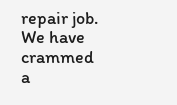repair job. We have crammed a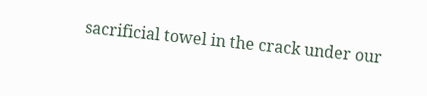sacrificial towel in the crack under our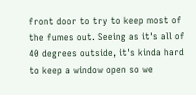front door to try to keep most of the fumes out. Seeing as it's all of 40 degrees outside, it's kinda hard to keep a window open so we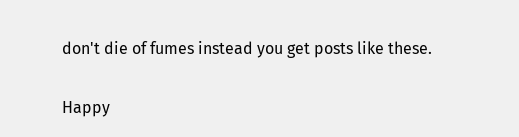don't die of fumes instead you get posts like these.

Happy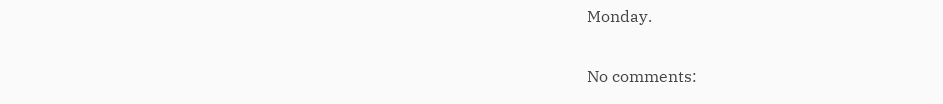Monday.

No comments: